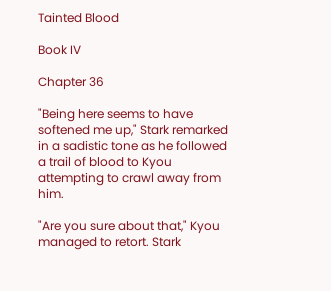Tainted Blood

Book IV

Chapter 36

"Being here seems to have softened me up," Stark remarked in a sadistic tone as he followed a trail of blood to Kyou attempting to crawl away from him.

"Are you sure about that," Kyou managed to retort. Stark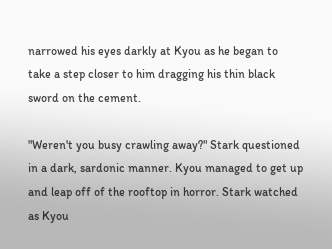narrowed his eyes darkly at Kyou as he began to take a step closer to him dragging his thin black sword on the cement.

"Weren't you busy crawling away?" Stark questioned in a dark, sardonic manner. Kyou managed to get up and leap off of the rooftop in horror. Stark watched as Kyou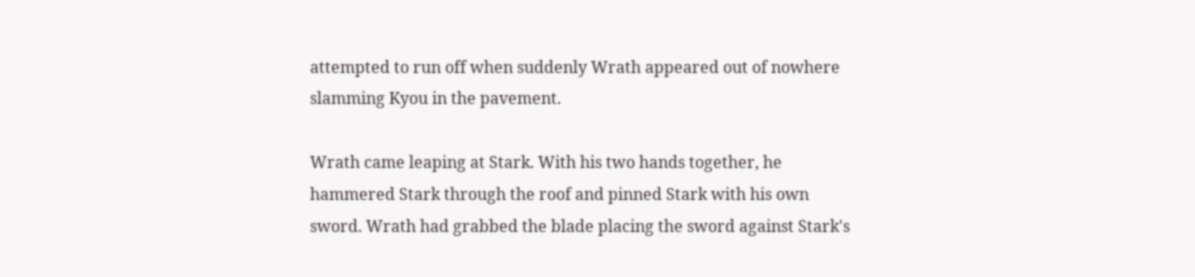attempted to run off when suddenly Wrath appeared out of nowhere slamming Kyou in the pavement.

Wrath came leaping at Stark. With his two hands together, he hammered Stark through the roof and pinned Stark with his own sword. Wrath had grabbed the blade placing the sword against Stark's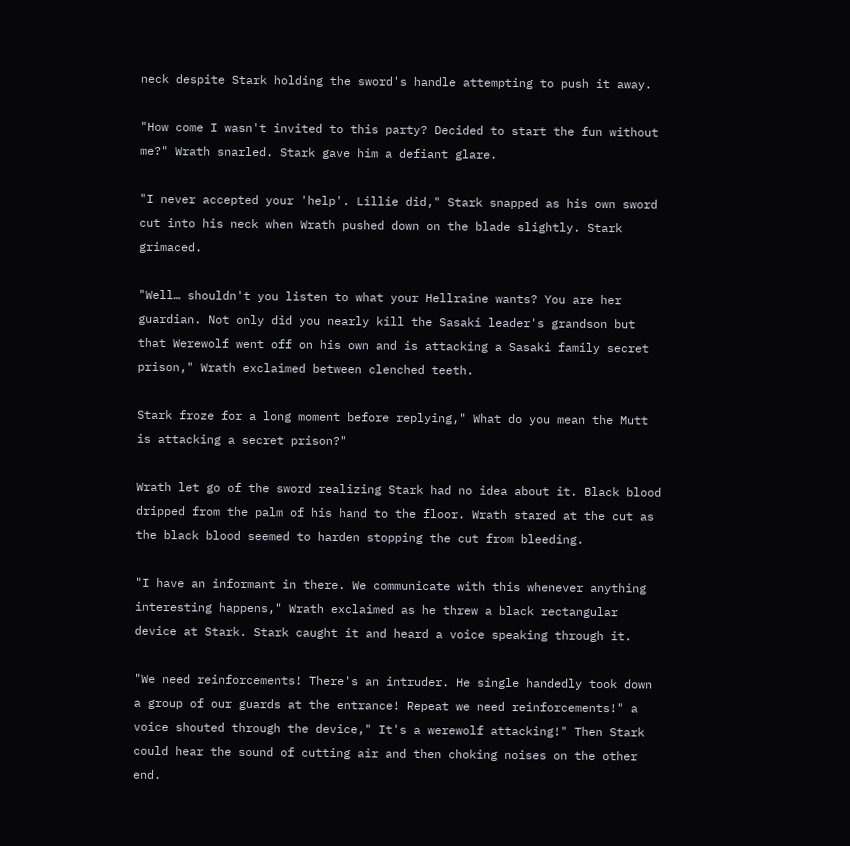neck despite Stark holding the sword's handle attempting to push it away.

"How come I wasn't invited to this party? Decided to start the fun without me?" Wrath snarled. Stark gave him a defiant glare.

"I never accepted your 'help'. Lillie did," Stark snapped as his own sword cut into his neck when Wrath pushed down on the blade slightly. Stark grimaced.

"Well… shouldn't you listen to what your Hellraine wants? You are her guardian. Not only did you nearly kill the Sasaki leader's grandson but that Werewolf went off on his own and is attacking a Sasaki family secret prison," Wrath exclaimed between clenched teeth.

Stark froze for a long moment before replying," What do you mean the Mutt is attacking a secret prison?"

Wrath let go of the sword realizing Stark had no idea about it. Black blood dripped from the palm of his hand to the floor. Wrath stared at the cut as the black blood seemed to harden stopping the cut from bleeding.

"I have an informant in there. We communicate with this whenever anything interesting happens," Wrath exclaimed as he threw a black rectangular device at Stark. Stark caught it and heard a voice speaking through it.

"We need reinforcements! There's an intruder. He single handedly took down a group of our guards at the entrance! Repeat we need reinforcements!" a voice shouted through the device," It's a werewolf attacking!" Then Stark could hear the sound of cutting air and then choking noises on the other end.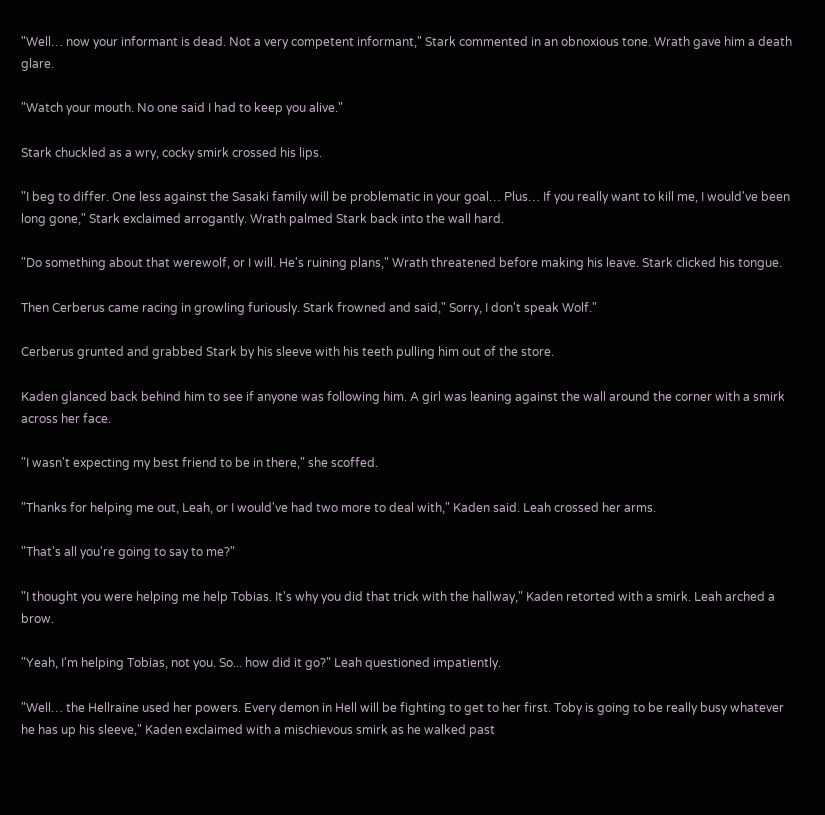"Well… now your informant is dead. Not a very competent informant," Stark commented in an obnoxious tone. Wrath gave him a death glare.

"Watch your mouth. No one said I had to keep you alive."

Stark chuckled as a wry, cocky smirk crossed his lips.

"I beg to differ. One less against the Sasaki family will be problematic in your goal… Plus… If you really want to kill me, I would've been long gone," Stark exclaimed arrogantly. Wrath palmed Stark back into the wall hard.

"Do something about that werewolf, or I will. He's ruining plans," Wrath threatened before making his leave. Stark clicked his tongue.

Then Cerberus came racing in growling furiously. Stark frowned and said," Sorry, I don't speak Wolf."

Cerberus grunted and grabbed Stark by his sleeve with his teeth pulling him out of the store.

Kaden glanced back behind him to see if anyone was following him. A girl was leaning against the wall around the corner with a smirk across her face.

"I wasn't expecting my best friend to be in there," she scoffed.

"Thanks for helping me out, Leah, or I would've had two more to deal with," Kaden said. Leah crossed her arms.

"That's all you're going to say to me?"

"I thought you were helping me help Tobias. It's why you did that trick with the hallway," Kaden retorted with a smirk. Leah arched a brow.

"Yeah, I'm helping Tobias, not you. So... how did it go?" Leah questioned impatiently.

"Well… the Hellraine used her powers. Every demon in Hell will be fighting to get to her first. Toby is going to be really busy whatever he has up his sleeve," Kaden exclaimed with a mischievous smirk as he walked past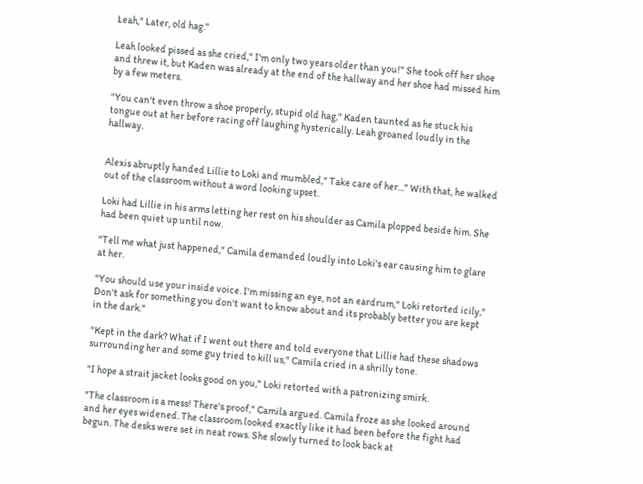Leah," Later, old hag."

Leah looked pissed as she cried," I'm only two years older than you!" She took off her shoe and threw it, but Kaden was already at the end of the hallway and her shoe had missed him by a few meters.

"You can't even throw a shoe properly, stupid old hag," Kaden taunted as he stuck his tongue out at her before racing off laughing hysterically. Leah groaned loudly in the hallway.


Alexis abruptly handed Lillie to Loki and mumbled," Take care of her..." With that, he walked out of the classroom without a word looking upset.

Loki had Lillie in his arms letting her rest on his shoulder as Camila plopped beside him. She had been quiet up until now.

"Tell me what just happened," Camila demanded loudly into Loki's ear causing him to glare at her.

"You should use your inside voice. I'm missing an eye, not an eardrum," Loki retorted icily," Don't ask for something you don't want to know about and its probably better you are kept in the dark."

"Kept in the dark? What if I went out there and told everyone that Lillie had these shadows surrounding her and some guy tried to kill us," Camila cried in a shrilly tone.

"I hope a strait jacket looks good on you," Loki retorted with a patronizing smirk.

"The classroom is a mess! There's proof," Camila argued. Camila froze as she looked around and her eyes widened. The classroom looked exactly like it had been before the fight had begun. The desks were set in neat rows. She slowly turned to look back at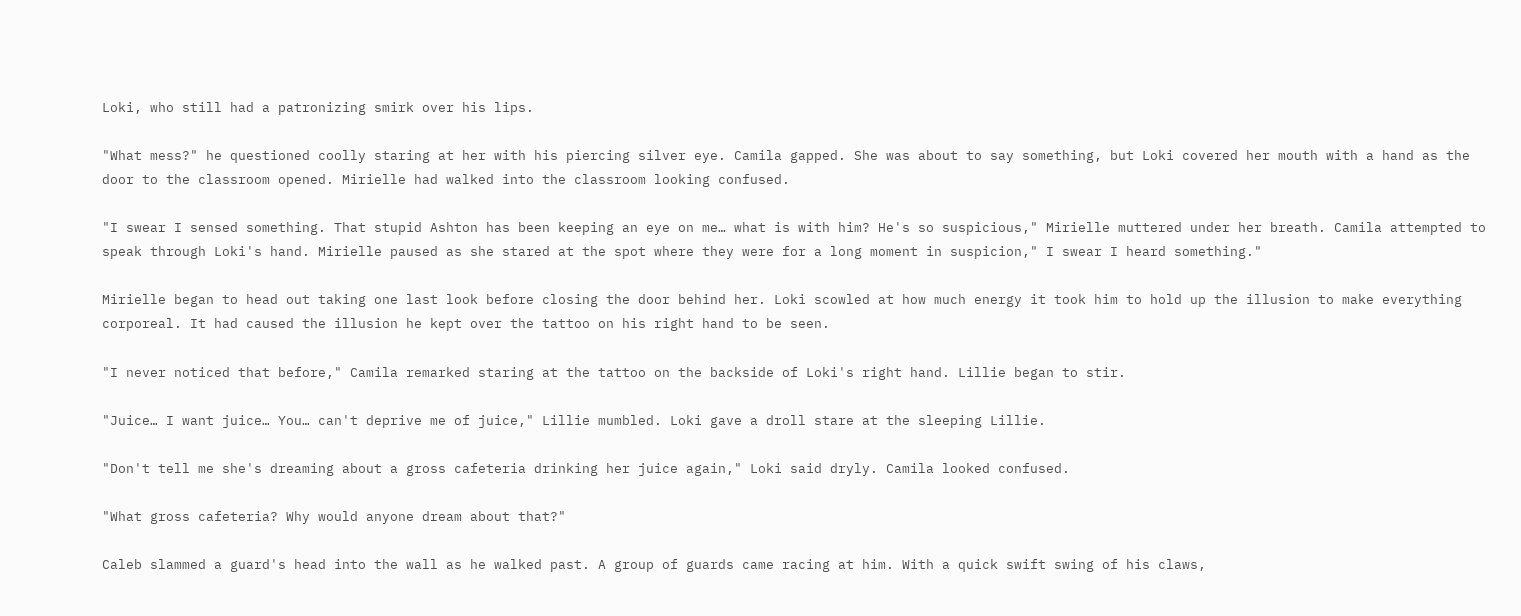Loki, who still had a patronizing smirk over his lips.

"What mess?" he questioned coolly staring at her with his piercing silver eye. Camila gapped. She was about to say something, but Loki covered her mouth with a hand as the door to the classroom opened. Mirielle had walked into the classroom looking confused.

"I swear I sensed something. That stupid Ashton has been keeping an eye on me… what is with him? He's so suspicious," Mirielle muttered under her breath. Camila attempted to speak through Loki's hand. Mirielle paused as she stared at the spot where they were for a long moment in suspicion," I swear I heard something."

Mirielle began to head out taking one last look before closing the door behind her. Loki scowled at how much energy it took him to hold up the illusion to make everything corporeal. It had caused the illusion he kept over the tattoo on his right hand to be seen.

"I never noticed that before," Camila remarked staring at the tattoo on the backside of Loki's right hand. Lillie began to stir.

"Juice… I want juice… You… can't deprive me of juice," Lillie mumbled. Loki gave a droll stare at the sleeping Lillie.

"Don't tell me she's dreaming about a gross cafeteria drinking her juice again," Loki said dryly. Camila looked confused.

"What gross cafeteria? Why would anyone dream about that?"

Caleb slammed a guard's head into the wall as he walked past. A group of guards came racing at him. With a quick swift swing of his claws,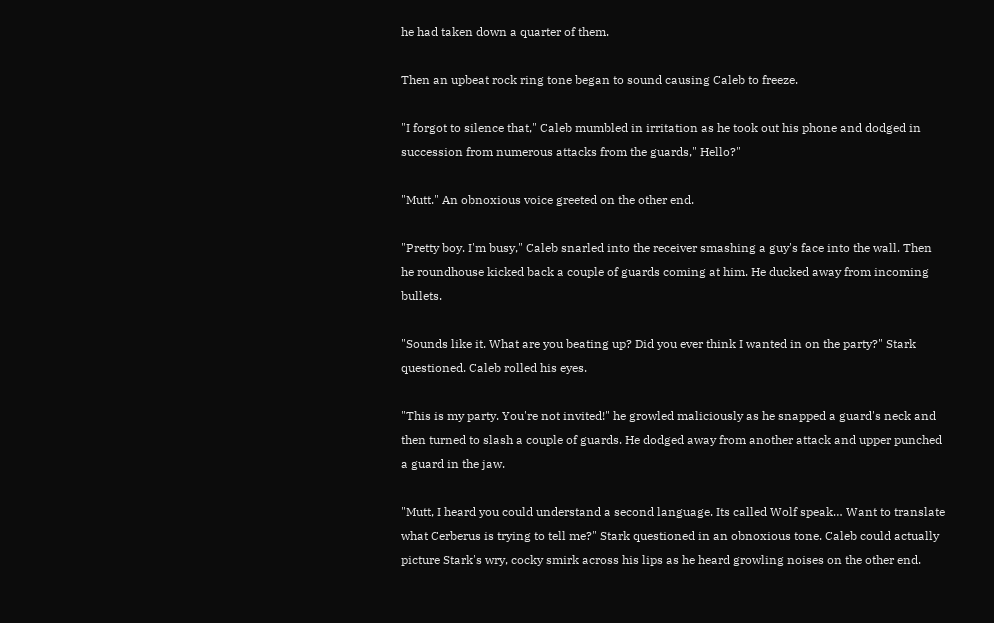he had taken down a quarter of them.

Then an upbeat rock ring tone began to sound causing Caleb to freeze.

"I forgot to silence that," Caleb mumbled in irritation as he took out his phone and dodged in succession from numerous attacks from the guards," Hello?"

"Mutt." An obnoxious voice greeted on the other end.

"Pretty boy. I'm busy," Caleb snarled into the receiver smashing a guy's face into the wall. Then he roundhouse kicked back a couple of guards coming at him. He ducked away from incoming bullets.

"Sounds like it. What are you beating up? Did you ever think I wanted in on the party?" Stark questioned. Caleb rolled his eyes.

"This is my party. You're not invited!" he growled maliciously as he snapped a guard's neck and then turned to slash a couple of guards. He dodged away from another attack and upper punched a guard in the jaw.

"Mutt, I heard you could understand a second language. Its called Wolf speak… Want to translate what Cerberus is trying to tell me?" Stark questioned in an obnoxious tone. Caleb could actually picture Stark's wry, cocky smirk across his lips as he heard growling noises on the other end.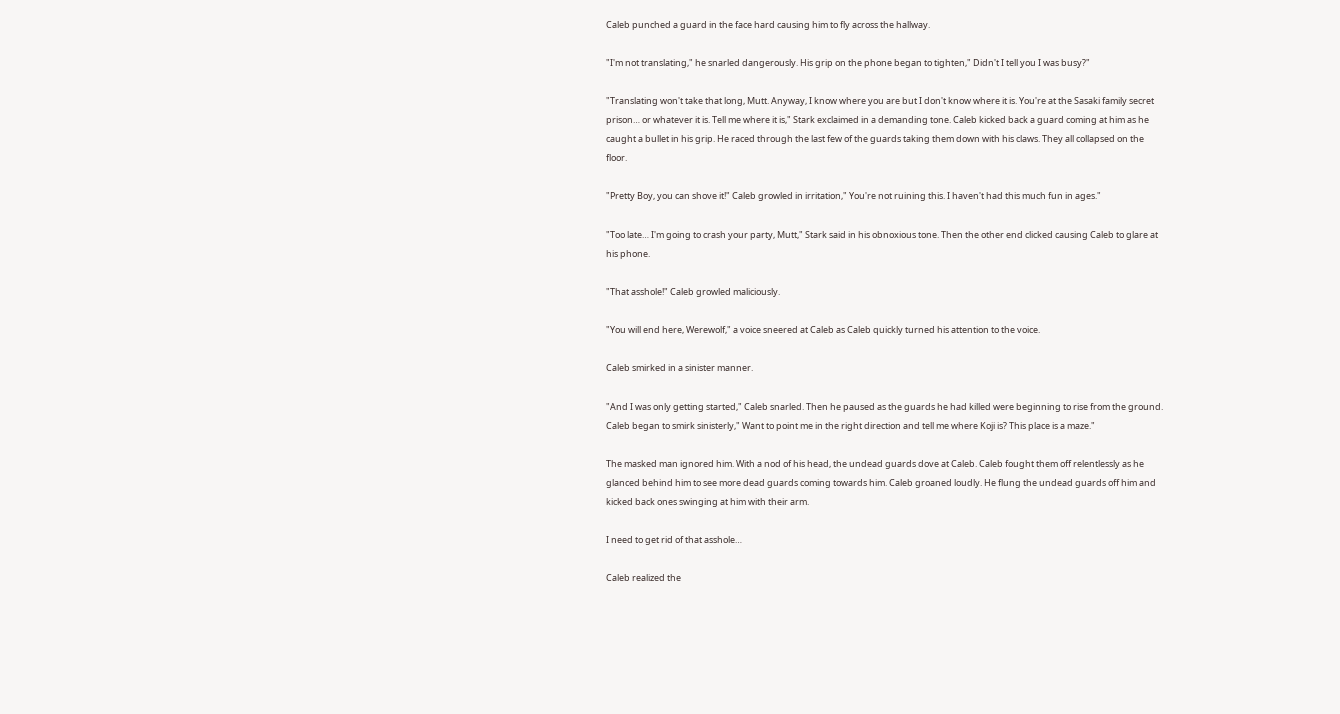Caleb punched a guard in the face hard causing him to fly across the hallway.

"I'm not translating," he snarled dangerously. His grip on the phone began to tighten," Didn't I tell you I was busy?"

"Translating won't take that long, Mutt. Anyway, I know where you are but I don't know where it is. You're at the Sasaki family secret prison… or whatever it is. Tell me where it is," Stark exclaimed in a demanding tone. Caleb kicked back a guard coming at him as he caught a bullet in his grip. He raced through the last few of the guards taking them down with his claws. They all collapsed on the floor.

"Pretty Boy, you can shove it!" Caleb growled in irritation," You're not ruining this. I haven't had this much fun in ages."

"Too late… I'm going to crash your party, Mutt," Stark said in his obnoxious tone. Then the other end clicked causing Caleb to glare at his phone.

"That asshole!" Caleb growled maliciously.

"You will end here, Werewolf," a voice sneered at Caleb as Caleb quickly turned his attention to the voice.

Caleb smirked in a sinister manner.

"And I was only getting started," Caleb snarled. Then he paused as the guards he had killed were beginning to rise from the ground. Caleb began to smirk sinisterly," Want to point me in the right direction and tell me where Koji is? This place is a maze."

The masked man ignored him. With a nod of his head, the undead guards dove at Caleb. Caleb fought them off relentlessly as he glanced behind him to see more dead guards coming towards him. Caleb groaned loudly. He flung the undead guards off him and kicked back ones swinging at him with their arm.

I need to get rid of that asshole…

Caleb realized the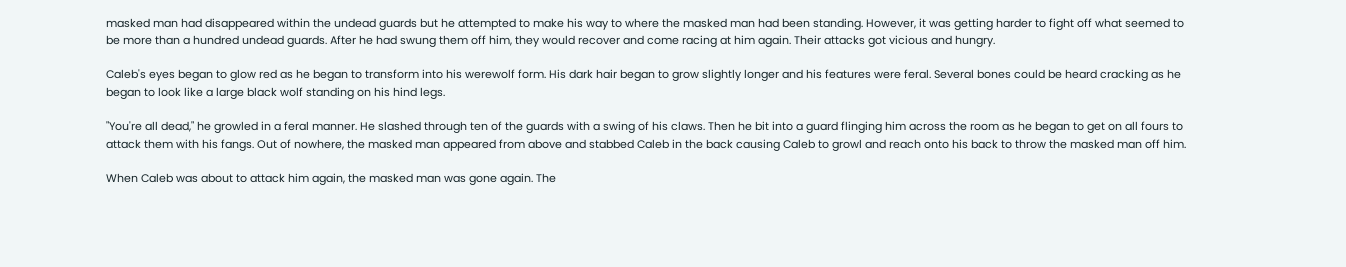masked man had disappeared within the undead guards but he attempted to make his way to where the masked man had been standing. However, it was getting harder to fight off what seemed to be more than a hundred undead guards. After he had swung them off him, they would recover and come racing at him again. Their attacks got vicious and hungry.

Caleb's eyes began to glow red as he began to transform into his werewolf form. His dark hair began to grow slightly longer and his features were feral. Several bones could be heard cracking as he began to look like a large black wolf standing on his hind legs.

"You're all dead," he growled in a feral manner. He slashed through ten of the guards with a swing of his claws. Then he bit into a guard flinging him across the room as he began to get on all fours to attack them with his fangs. Out of nowhere, the masked man appeared from above and stabbed Caleb in the back causing Caleb to growl and reach onto his back to throw the masked man off him.

When Caleb was about to attack him again, the masked man was gone again. The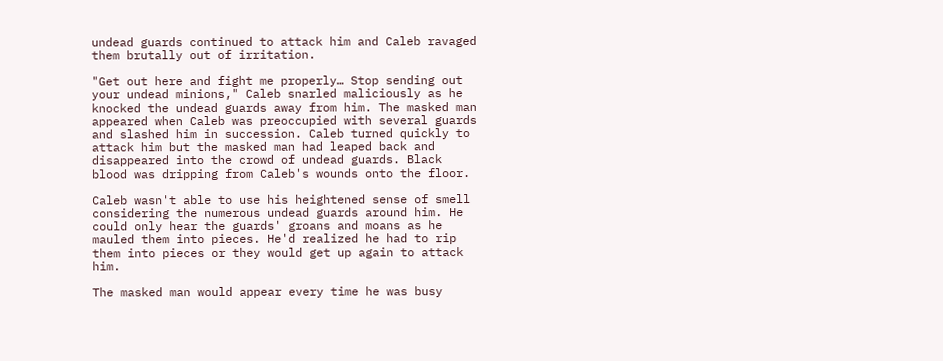undead guards continued to attack him and Caleb ravaged them brutally out of irritation.

"Get out here and fight me properly… Stop sending out your undead minions," Caleb snarled maliciously as he knocked the undead guards away from him. The masked man appeared when Caleb was preoccupied with several guards and slashed him in succession. Caleb turned quickly to attack him but the masked man had leaped back and disappeared into the crowd of undead guards. Black blood was dripping from Caleb's wounds onto the floor.

Caleb wasn't able to use his heightened sense of smell considering the numerous undead guards around him. He could only hear the guards' groans and moans as he mauled them into pieces. He'd realized he had to rip them into pieces or they would get up again to attack him.

The masked man would appear every time he was busy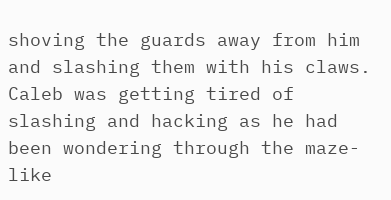shoving the guards away from him and slashing them with his claws. Caleb was getting tired of slashing and hacking as he had been wondering through the maze-like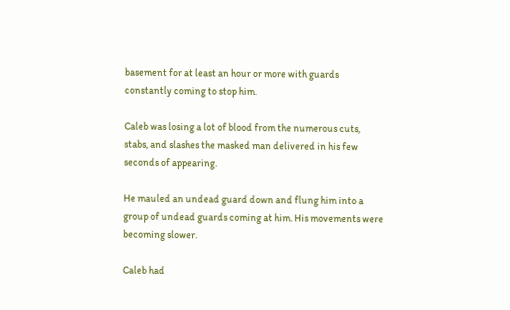basement for at least an hour or more with guards constantly coming to stop him.

Caleb was losing a lot of blood from the numerous cuts, stabs, and slashes the masked man delivered in his few seconds of appearing.

He mauled an undead guard down and flung him into a group of undead guards coming at him. His movements were becoming slower.

Caleb had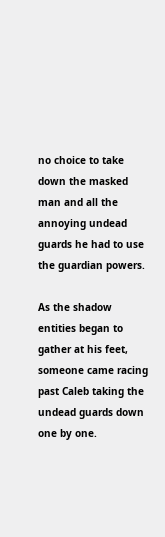no choice to take down the masked man and all the annoying undead guards he had to use the guardian powers.

As the shadow entities began to gather at his feet, someone came racing past Caleb taking the undead guards down one by one.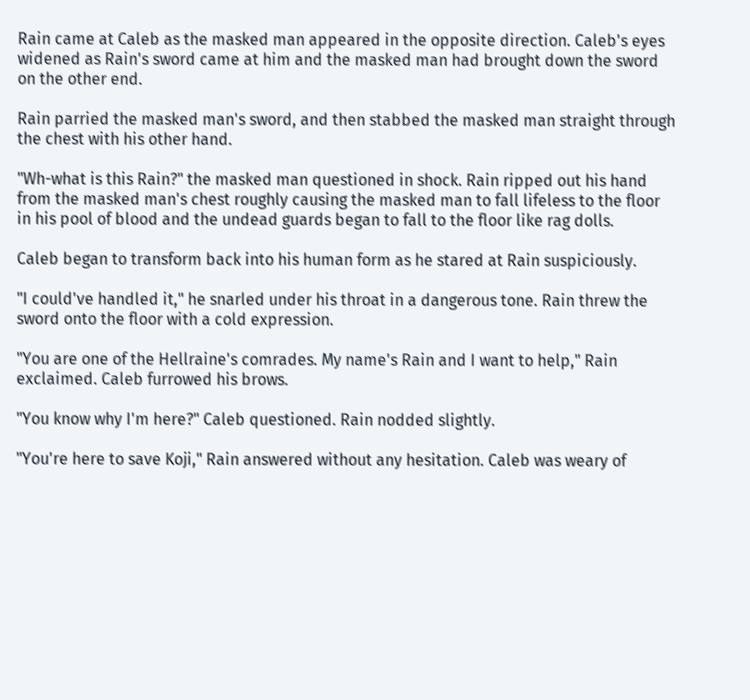Rain came at Caleb as the masked man appeared in the opposite direction. Caleb's eyes widened as Rain's sword came at him and the masked man had brought down the sword on the other end.

Rain parried the masked man's sword, and then stabbed the masked man straight through the chest with his other hand.

"Wh-what is this Rain?" the masked man questioned in shock. Rain ripped out his hand from the masked man's chest roughly causing the masked man to fall lifeless to the floor in his pool of blood and the undead guards began to fall to the floor like rag dolls.

Caleb began to transform back into his human form as he stared at Rain suspiciously.

"I could've handled it," he snarled under his throat in a dangerous tone. Rain threw the sword onto the floor with a cold expression.

"You are one of the Hellraine's comrades. My name's Rain and I want to help," Rain exclaimed. Caleb furrowed his brows.

"You know why I'm here?" Caleb questioned. Rain nodded slightly.

"You're here to save Koji," Rain answered without any hesitation. Caleb was weary of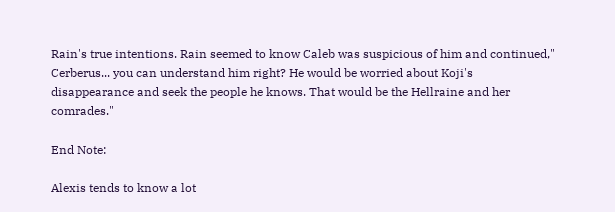Rain's true intentions. Rain seemed to know Caleb was suspicious of him and continued," Cerberus... you can understand him right? He would be worried about Koji's disappearance and seek the people he knows. That would be the Hellraine and her comrades."

End Note:

Alexis tends to know a lot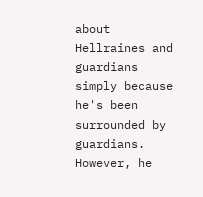about Hellraines and guardians simply because he's been surrounded by guardians. However, he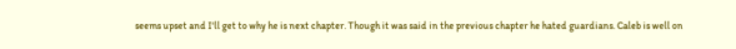seems upset and I'll get to why he is next chapter. Though it was said in the previous chapter he hated guardians. Caleb is well on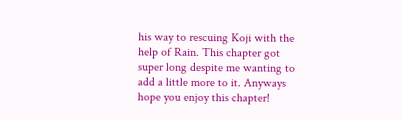his way to rescuing Koji with the help of Rain. This chapter got super long despite me wanting to add a little more to it. Anyways hope you enjoy this chapter!